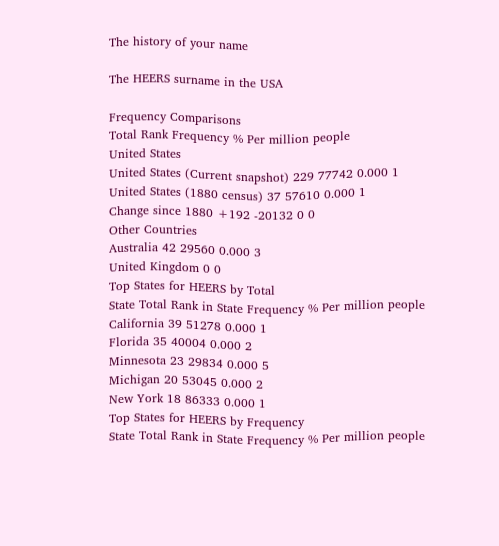The history of your name

The HEERS surname in the USA

Frequency Comparisons
Total Rank Frequency % Per million people
United States
United States (Current snapshot) 229 77742 0.000 1
United States (1880 census) 37 57610 0.000 1
Change since 1880 +192 -20132 0 0
Other Countries
Australia 42 29560 0.000 3
United Kingdom 0 0
Top States for HEERS by Total
State Total Rank in State Frequency % Per million people
California 39 51278 0.000 1
Florida 35 40004 0.000 2
Minnesota 23 29834 0.000 5
Michigan 20 53045 0.000 2
New York 18 86333 0.000 1
Top States for HEERS by Frequency
State Total Rank in State Frequency % Per million people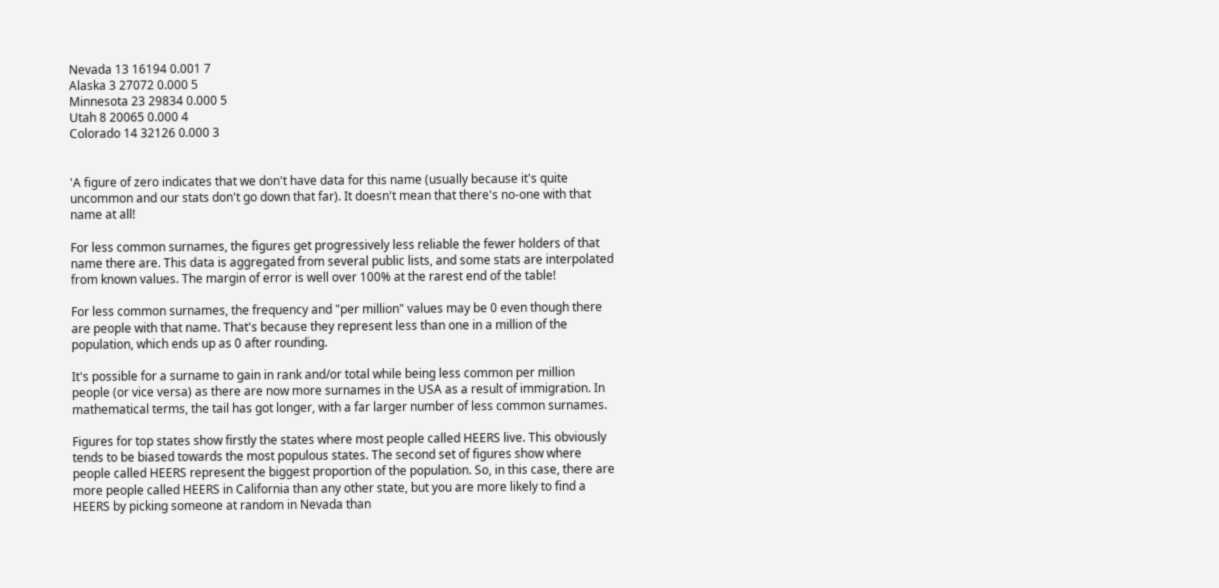Nevada 13 16194 0.001 7
Alaska 3 27072 0.000 5
Minnesota 23 29834 0.000 5
Utah 8 20065 0.000 4
Colorado 14 32126 0.000 3


'A figure of zero indicates that we don't have data for this name (usually because it's quite uncommon and our stats don't go down that far). It doesn't mean that there's no-one with that name at all!

For less common surnames, the figures get progressively less reliable the fewer holders of that name there are. This data is aggregated from several public lists, and some stats are interpolated from known values. The margin of error is well over 100% at the rarest end of the table!

For less common surnames, the frequency and "per million" values may be 0 even though there are people with that name. That's because they represent less than one in a million of the population, which ends up as 0 after rounding.

It's possible for a surname to gain in rank and/or total while being less common per million people (or vice versa) as there are now more surnames in the USA as a result of immigration. In mathematical terms, the tail has got longer, with a far larger number of less common surnames.

Figures for top states show firstly the states where most people called HEERS live. This obviously tends to be biased towards the most populous states. The second set of figures show where people called HEERS represent the biggest proportion of the population. So, in this case, there are more people called HEERS in California than any other state, but you are more likely to find a HEERS by picking someone at random in Nevada than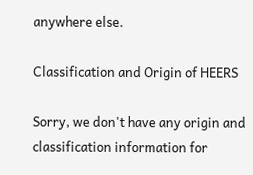anywhere else.

Classification and Origin of HEERS

Sorry, we don't have any origin and classification information for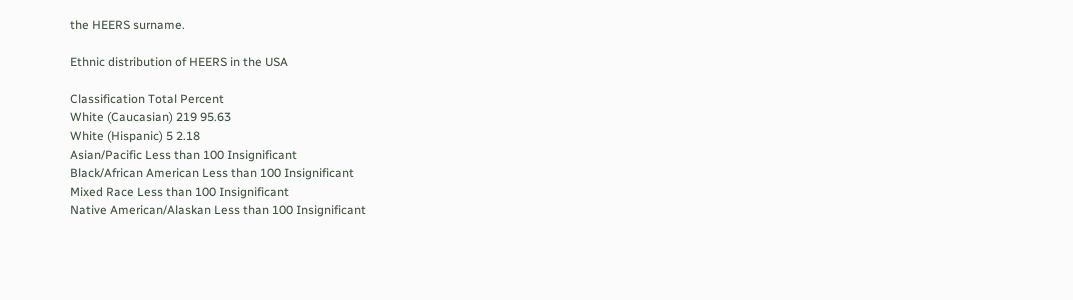the HEERS surname.

Ethnic distribution of HEERS in the USA

Classification Total Percent
White (Caucasian) 219 95.63
White (Hispanic) 5 2.18
Asian/Pacific Less than 100 Insignificant
Black/African American Less than 100 Insignificant
Mixed Race Less than 100 Insignificant
Native American/Alaskan Less than 100 Insignificant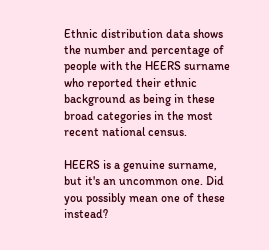Ethnic distribution data shows the number and percentage of people with the HEERS surname who reported their ethnic background as being in these broad categories in the most recent national census.

HEERS is a genuine surname, but it's an uncommon one. Did you possibly mean one of these instead?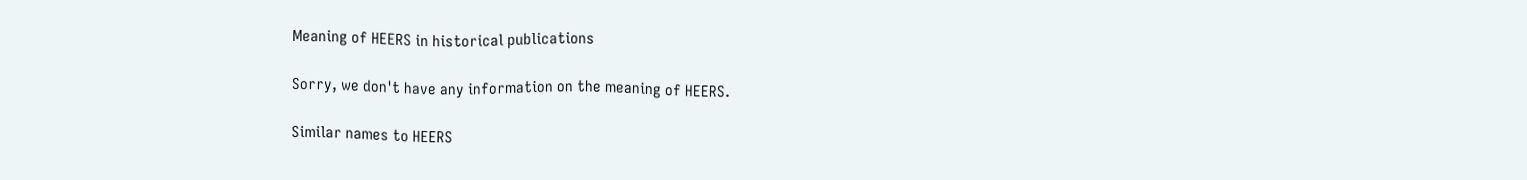Meaning of HEERS in historical publications

Sorry, we don't have any information on the meaning of HEERS.

Similar names to HEERS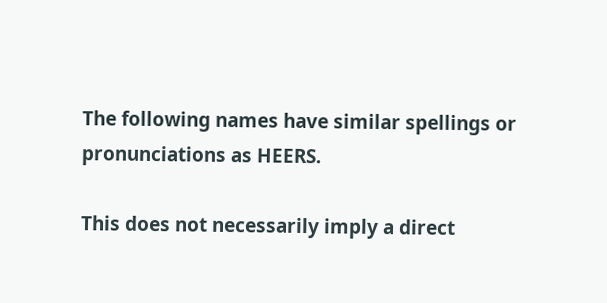The following names have similar spellings or pronunciations as HEERS.

This does not necessarily imply a direct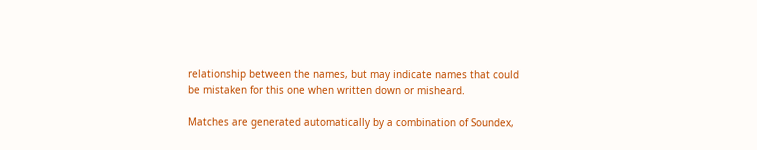relationship between the names, but may indicate names that could be mistaken for this one when written down or misheard.

Matches are generated automatically by a combination of Soundex,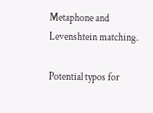Metaphone and Levenshtein matching.

Potential typos for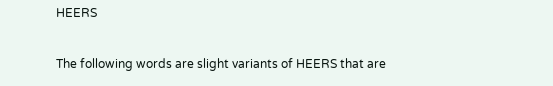HEERS

The following words are slight variants of HEERS that are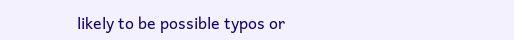likely to be possible typos or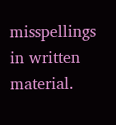misspellings in written material.